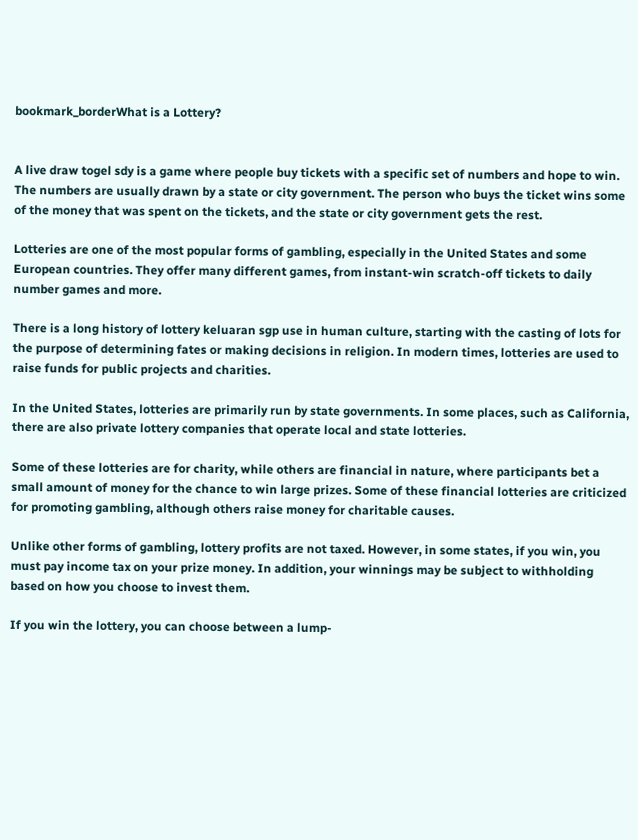bookmark_borderWhat is a Lottery?


A live draw togel sdy is a game where people buy tickets with a specific set of numbers and hope to win. The numbers are usually drawn by a state or city government. The person who buys the ticket wins some of the money that was spent on the tickets, and the state or city government gets the rest.

Lotteries are one of the most popular forms of gambling, especially in the United States and some European countries. They offer many different games, from instant-win scratch-off tickets to daily number games and more.

There is a long history of lottery keluaran sgp use in human culture, starting with the casting of lots for the purpose of determining fates or making decisions in religion. In modern times, lotteries are used to raise funds for public projects and charities.

In the United States, lotteries are primarily run by state governments. In some places, such as California, there are also private lottery companies that operate local and state lotteries.

Some of these lotteries are for charity, while others are financial in nature, where participants bet a small amount of money for the chance to win large prizes. Some of these financial lotteries are criticized for promoting gambling, although others raise money for charitable causes.

Unlike other forms of gambling, lottery profits are not taxed. However, in some states, if you win, you must pay income tax on your prize money. In addition, your winnings may be subject to withholding based on how you choose to invest them.

If you win the lottery, you can choose between a lump-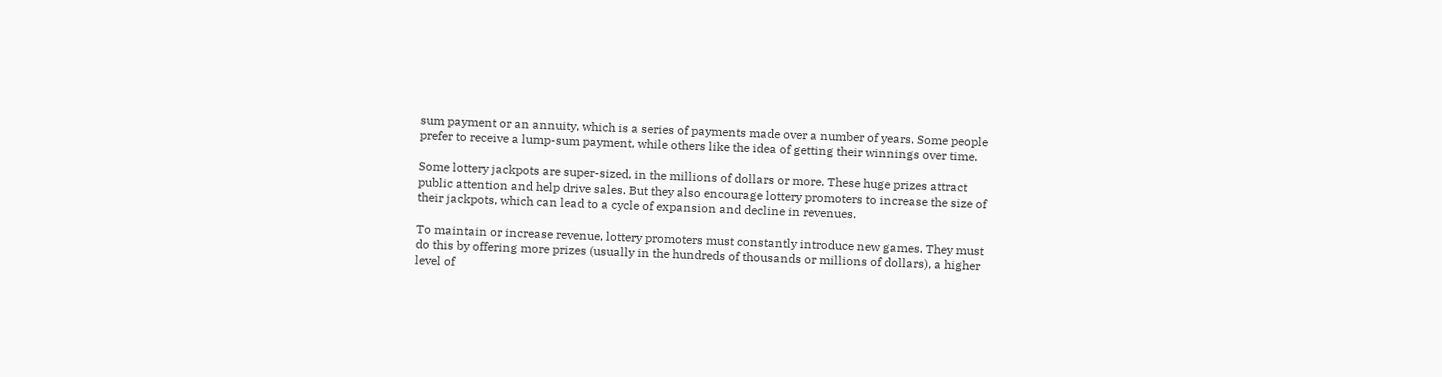sum payment or an annuity, which is a series of payments made over a number of years. Some people prefer to receive a lump-sum payment, while others like the idea of getting their winnings over time.

Some lottery jackpots are super-sized, in the millions of dollars or more. These huge prizes attract public attention and help drive sales. But they also encourage lottery promoters to increase the size of their jackpots, which can lead to a cycle of expansion and decline in revenues.

To maintain or increase revenue, lottery promoters must constantly introduce new games. They must do this by offering more prizes (usually in the hundreds of thousands or millions of dollars), a higher level of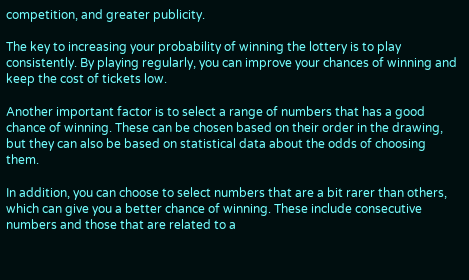competition, and greater publicity.

The key to increasing your probability of winning the lottery is to play consistently. By playing regularly, you can improve your chances of winning and keep the cost of tickets low.

Another important factor is to select a range of numbers that has a good chance of winning. These can be chosen based on their order in the drawing, but they can also be based on statistical data about the odds of choosing them.

In addition, you can choose to select numbers that are a bit rarer than others, which can give you a better chance of winning. These include consecutive numbers and those that are related to a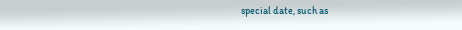special date, such as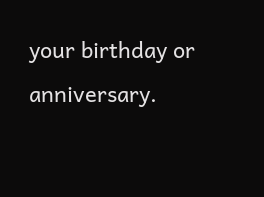your birthday or anniversary.